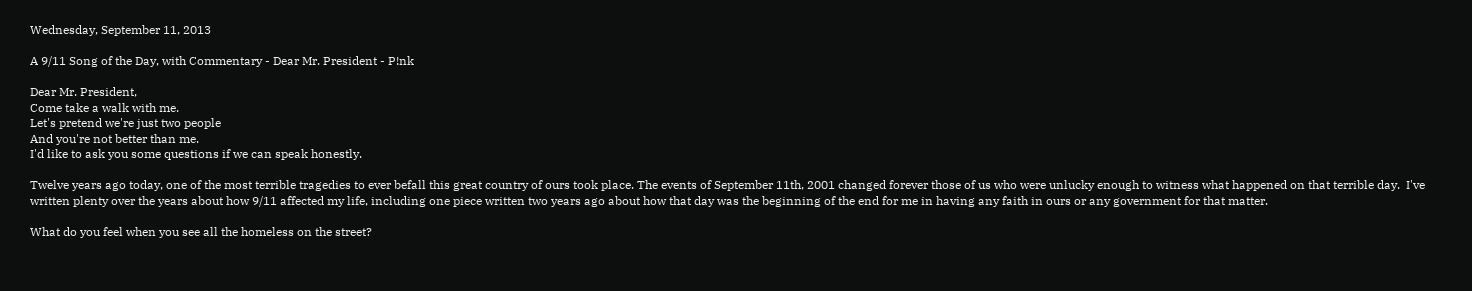Wednesday, September 11, 2013

A 9/11 Song of the Day, with Commentary - Dear Mr. President - P!nk

Dear Mr. President,
Come take a walk with me.
Let's pretend we're just two people
And you're not better than me.
I'd like to ask you some questions if we can speak honestly.

Twelve years ago today, one of the most terrible tragedies to ever befall this great country of ours took place. The events of September 11th, 2001 changed forever those of us who were unlucky enough to witness what happened on that terrible day.  I've written plenty over the years about how 9/11 affected my life, including one piece written two years ago about how that day was the beginning of the end for me in having any faith in ours or any government for that matter.

What do you feel when you see all the homeless on the street?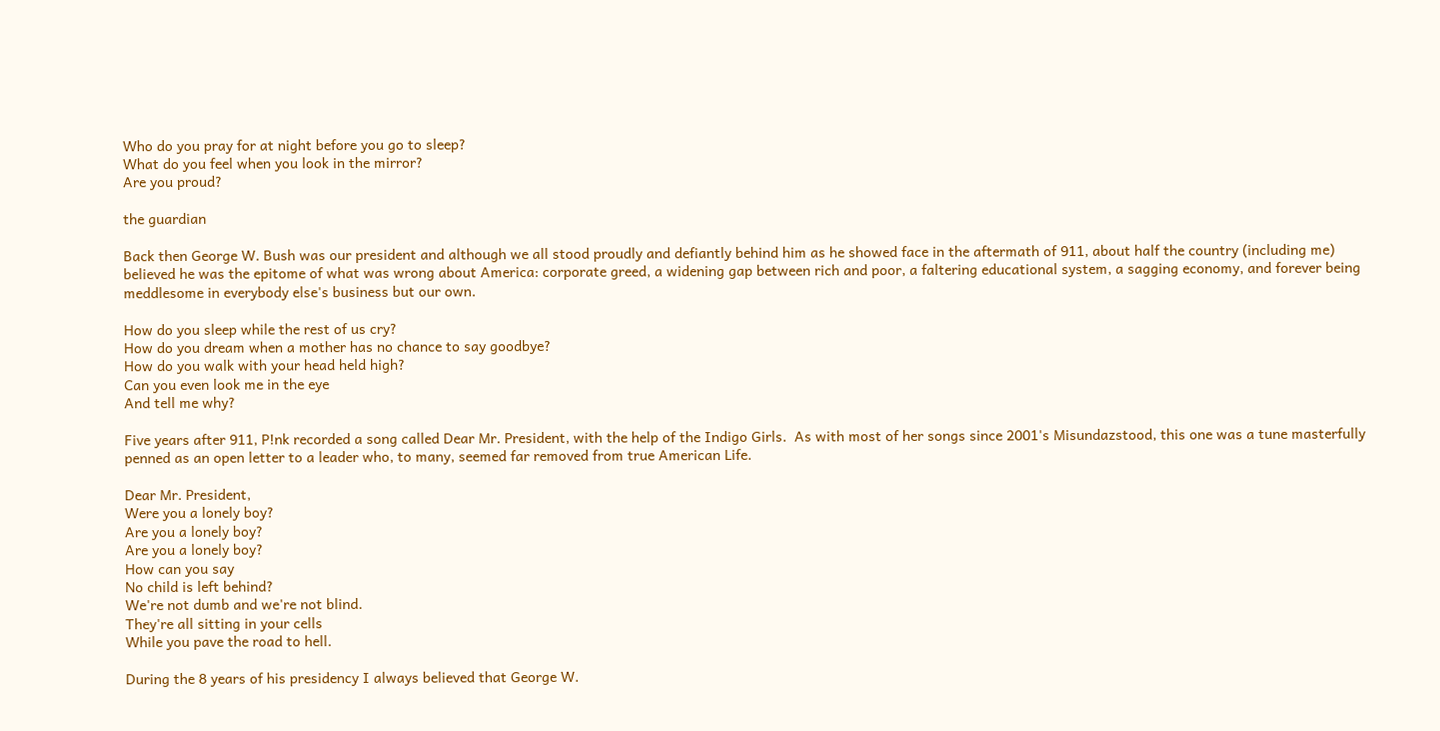Who do you pray for at night before you go to sleep?
What do you feel when you look in the mirror?
Are you proud?

the guardian

Back then George W. Bush was our president and although we all stood proudly and defiantly behind him as he showed face in the aftermath of 911, about half the country (including me) believed he was the epitome of what was wrong about America: corporate greed, a widening gap between rich and poor, a faltering educational system, a sagging economy, and forever being meddlesome in everybody else's business but our own.

How do you sleep while the rest of us cry?
How do you dream when a mother has no chance to say goodbye?
How do you walk with your head held high?
Can you even look me in the eye
And tell me why?

Five years after 911, P!nk recorded a song called Dear Mr. President, with the help of the Indigo Girls.  As with most of her songs since 2001's Misundazstood, this one was a tune masterfully penned as an open letter to a leader who, to many, seemed far removed from true American Life.

Dear Mr. President,
Were you a lonely boy?
Are you a lonely boy?
Are you a lonely boy?
How can you say
No child is left behind?
We're not dumb and we're not blind.
They're all sitting in your cells
While you pave the road to hell.

During the 8 years of his presidency I always believed that George W.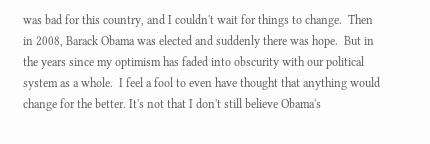was bad for this country, and I couldn't wait for things to change.  Then in 2008, Barack Obama was elected and suddenly there was hope.  But in the years since my optimism has faded into obscurity with our political system as a whole.  I feel a fool to even have thought that anything would change for the better. It's not that I don't still believe Obama's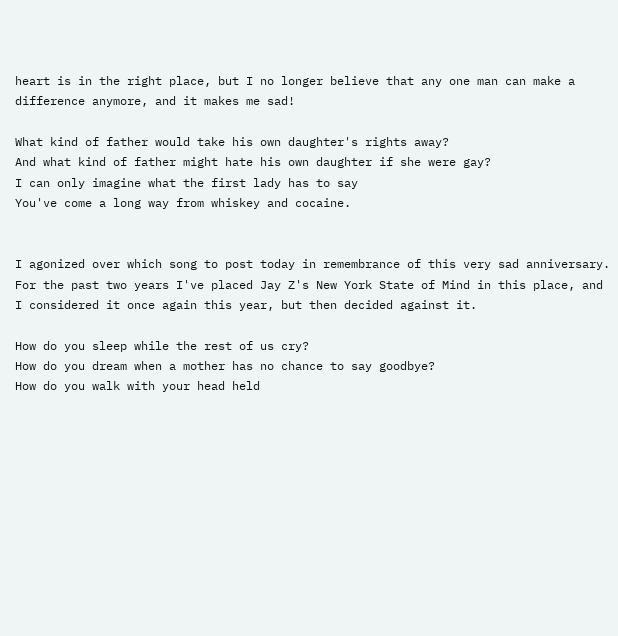heart is in the right place, but I no longer believe that any one man can make a difference anymore, and it makes me sad!

What kind of father would take his own daughter's rights away?
And what kind of father might hate his own daughter if she were gay?
I can only imagine what the first lady has to say
You've come a long way from whiskey and cocaine.


I agonized over which song to post today in remembrance of this very sad anniversary.  For the past two years I've placed Jay Z's New York State of Mind in this place, and I considered it once again this year, but then decided against it.

How do you sleep while the rest of us cry?
How do you dream when a mother has no chance to say goodbye?
How do you walk with your head held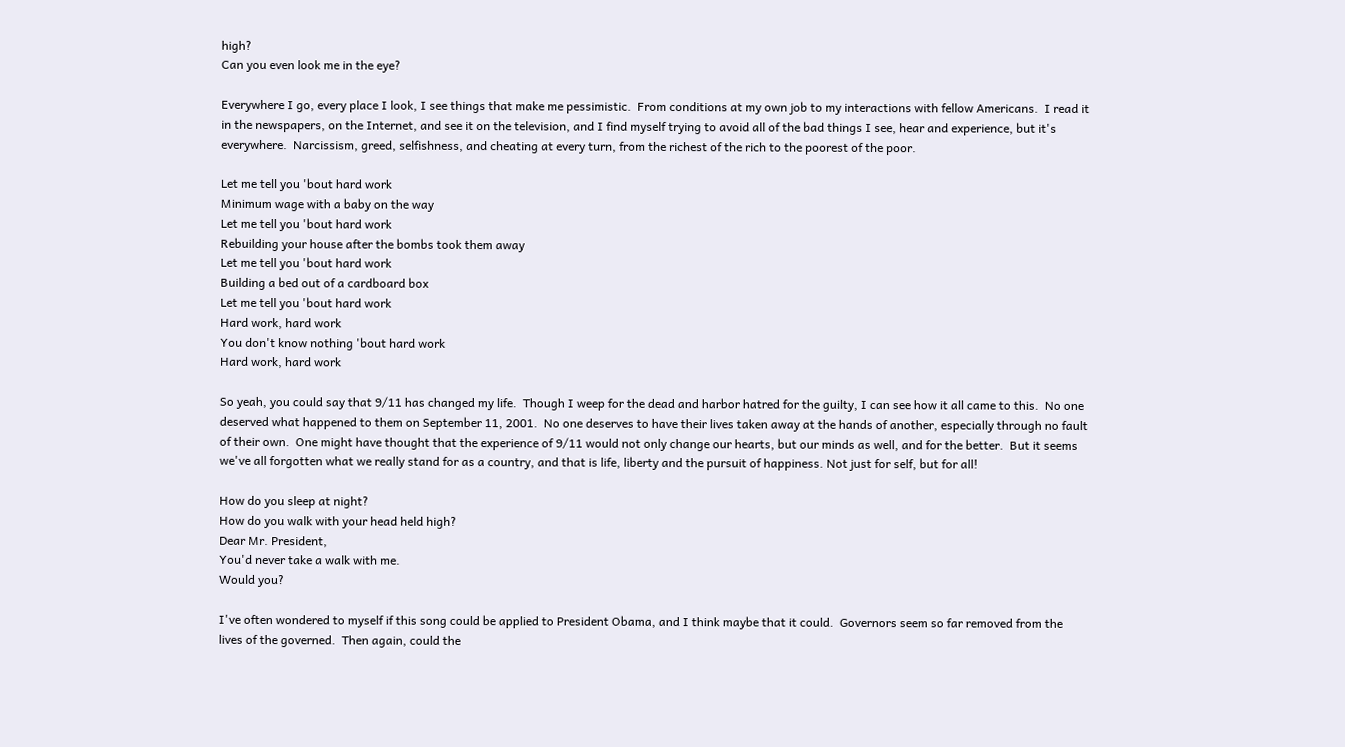high?
Can you even look me in the eye?

Everywhere I go, every place I look, I see things that make me pessimistic.  From conditions at my own job to my interactions with fellow Americans.  I read it in the newspapers, on the Internet, and see it on the television, and I find myself trying to avoid all of the bad things I see, hear and experience, but it's everywhere.  Narcissism, greed, selfishness, and cheating at every turn, from the richest of the rich to the poorest of the poor.

Let me tell you 'bout hard work
Minimum wage with a baby on the way
Let me tell you 'bout hard work
Rebuilding your house after the bombs took them away
Let me tell you 'bout hard work
Building a bed out of a cardboard box
Let me tell you 'bout hard work
Hard work, hard work
You don't know nothing 'bout hard work
Hard work, hard work

So yeah, you could say that 9/11 has changed my life.  Though I weep for the dead and harbor hatred for the guilty, I can see how it all came to this.  No one deserved what happened to them on September 11, 2001.  No one deserves to have their lives taken away at the hands of another, especially through no fault of their own.  One might have thought that the experience of 9/11 would not only change our hearts, but our minds as well, and for the better.  But it seems we've all forgotten what we really stand for as a country, and that is life, liberty and the pursuit of happiness. Not just for self, but for all!

How do you sleep at night?
How do you walk with your head held high?
Dear Mr. President,
You'd never take a walk with me.
Would you?

I've often wondered to myself if this song could be applied to President Obama, and I think maybe that it could.  Governors seem so far removed from the lives of the governed.  Then again, could the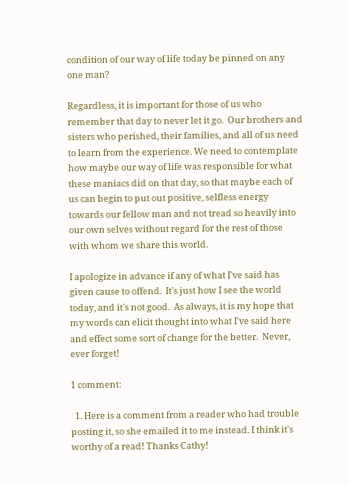condition of our way of life today be pinned on any one man?

Regardless, it is important for those of us who remember that day to never let it go.  Our brothers and sisters who perished, their families, and all of us need to learn from the experience. We need to contemplate how maybe our way of life was responsible for what these maniacs did on that day, so that maybe each of us can begin to put out positive, selfless energy towards our fellow man and not tread so heavily into our own selves without regard for the rest of those with whom we share this world.

I apologize in advance if any of what I've said has given cause to offend.  It's just how I see the world today, and it's not good.  As always, it is my hope that my words can elicit thought into what I've said here and effect some sort of change for the better.  Never, ever forget!

1 comment:

  1. Here is a comment from a reader who had trouble posting it, so she emailed it to me instead. I think it's worthy of a read! Thanks Cathy!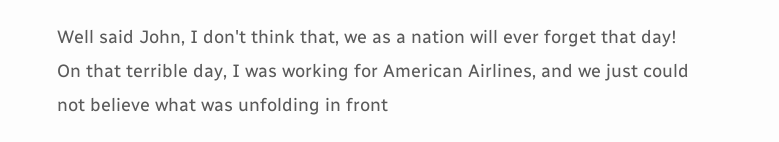Well said John, I don't think that, we as a nation will ever forget that day! On that terrible day, I was working for American Airlines, and we just could not believe what was unfolding in front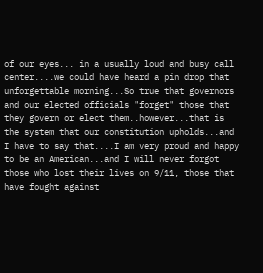of our eyes... in a usually loud and busy call center....we could have heard a pin drop that unforgettable morning...So true that governors and our elected officials "forget" those that they govern or elect them..however...that is the system that our constitution upholds...and I have to say that....I am very proud and happy to be an American...and I will never forgot those who lost their lives on 9/11, those that have fought against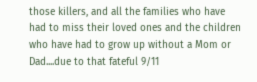those killers, and all the families who have had to miss their loved ones and the children who have had to grow up without a Mom or Dad....due to that fateful 9/11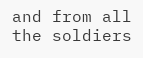and from all the soldiers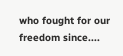who fought for our freedom since....